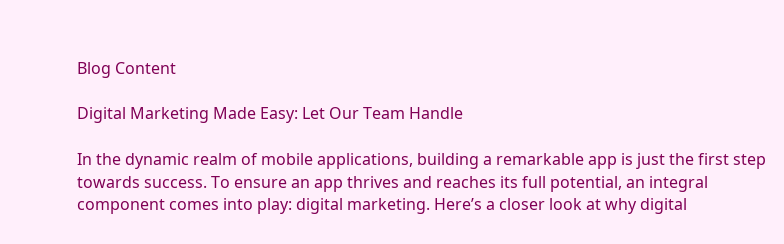Blog Content

Digital Marketing Made Easy: Let Our Team Handle

In the dynamic realm of mobile applications, building a remarkable app is just the first step towards success. To ensure an app thrives and reaches its full potential, an integral component comes into play: digital marketing. Here’s a closer look at why digital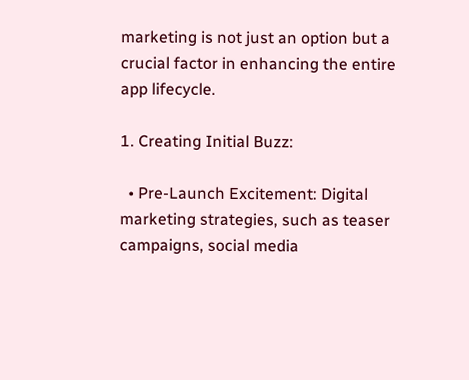marketing is not just an option but a crucial factor in enhancing the entire app lifecycle.

1. Creating Initial Buzz:

  • Pre-Launch Excitement: Digital marketing strategies, such as teaser campaigns, social media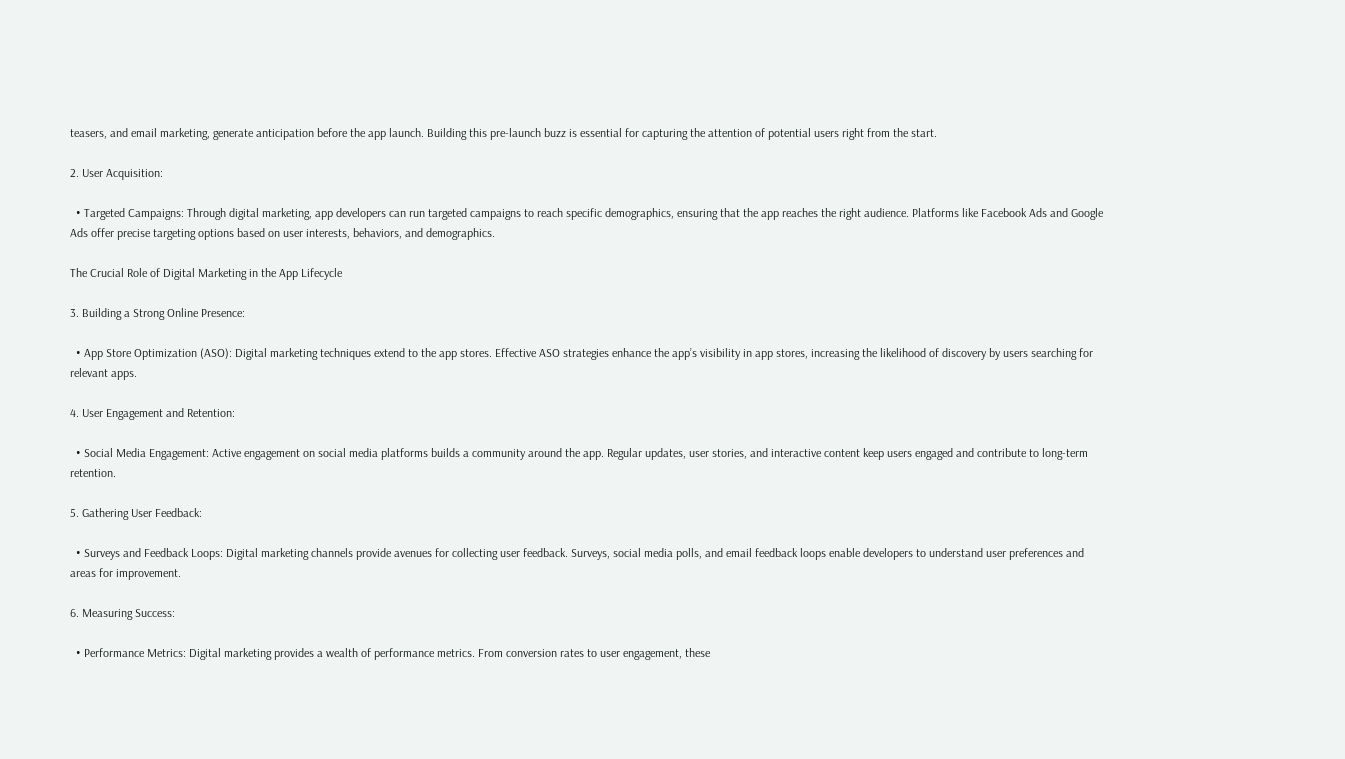teasers, and email marketing, generate anticipation before the app launch. Building this pre-launch buzz is essential for capturing the attention of potential users right from the start.

2. User Acquisition:

  • Targeted Campaigns: Through digital marketing, app developers can run targeted campaigns to reach specific demographics, ensuring that the app reaches the right audience. Platforms like Facebook Ads and Google Ads offer precise targeting options based on user interests, behaviors, and demographics.

The Crucial Role of Digital Marketing in the App Lifecycle

3. Building a Strong Online Presence:

  • App Store Optimization (ASO): Digital marketing techniques extend to the app stores. Effective ASO strategies enhance the app’s visibility in app stores, increasing the likelihood of discovery by users searching for relevant apps.

4. User Engagement and Retention:

  • Social Media Engagement: Active engagement on social media platforms builds a community around the app. Regular updates, user stories, and interactive content keep users engaged and contribute to long-term retention.

5. Gathering User Feedback:

  • Surveys and Feedback Loops: Digital marketing channels provide avenues for collecting user feedback. Surveys, social media polls, and email feedback loops enable developers to understand user preferences and areas for improvement.

6. Measuring Success:

  • Performance Metrics: Digital marketing provides a wealth of performance metrics. From conversion rates to user engagement, these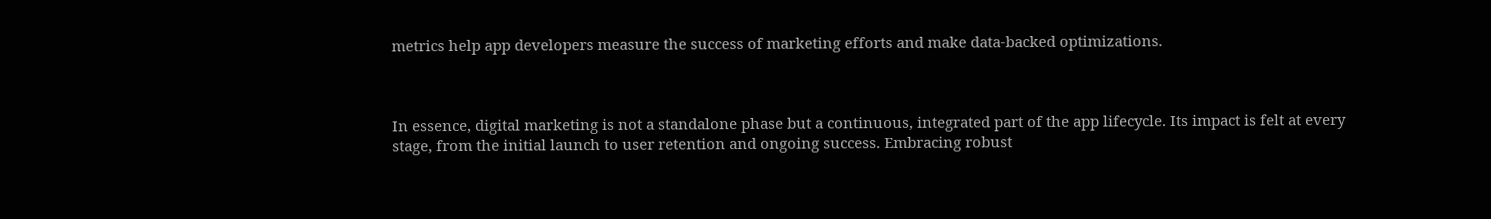metrics help app developers measure the success of marketing efforts and make data-backed optimizations.



In essence, digital marketing is not a standalone phase but a continuous, integrated part of the app lifecycle. Its impact is felt at every stage, from the initial launch to user retention and ongoing success. Embracing robust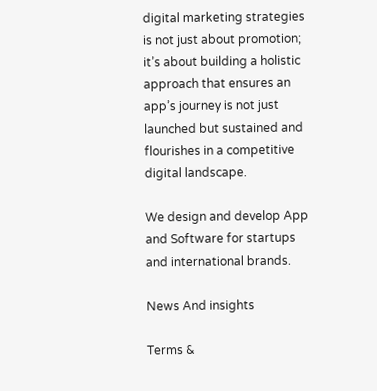digital marketing strategies is not just about promotion; it’s about building a holistic approach that ensures an app’s journey is not just launched but sustained and flourishes in a competitive digital landscape.

We design and develop App and Software for startups and international brands.

News And insights

Terms &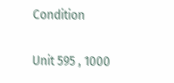Condition

Unit 595 , 1000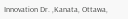Innovation Dr. ,Kanata, Ottawa,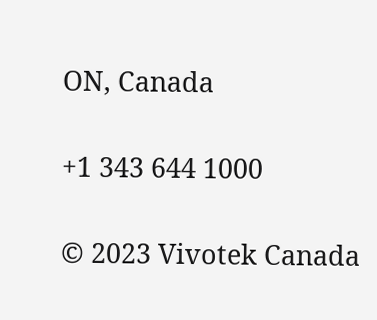ON, Canada

+1 343 644 1000

© 2023 Vivotek Canada